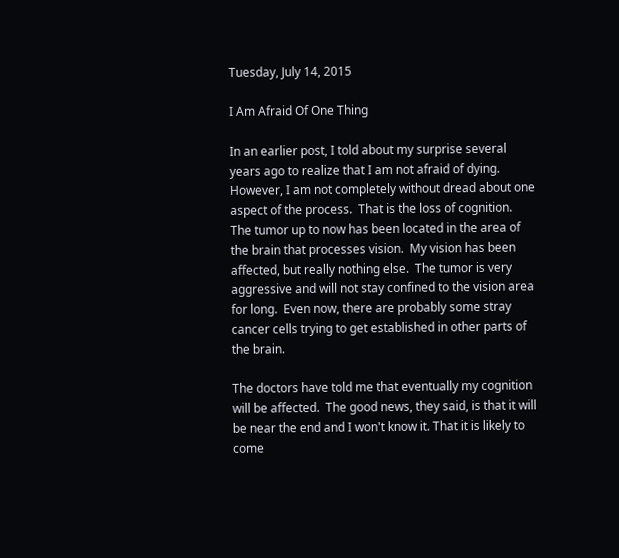Tuesday, July 14, 2015

I Am Afraid Of One Thing

In an earlier post, I told about my surprise several years ago to realize that I am not afraid of dying. However, I am not completely without dread about one aspect of the process.  That is the loss of cognition.  The tumor up to now has been located in the area of the brain that processes vision.  My vision has been affected, but really nothing else.  The tumor is very aggressive and will not stay confined to the vision area for long.  Even now, there are probably some stray cancer cells trying to get established in other parts of the brain.

The doctors have told me that eventually my cognition will be affected.  The good news, they said, is that it will be near the end and I won't know it. That it is likely to come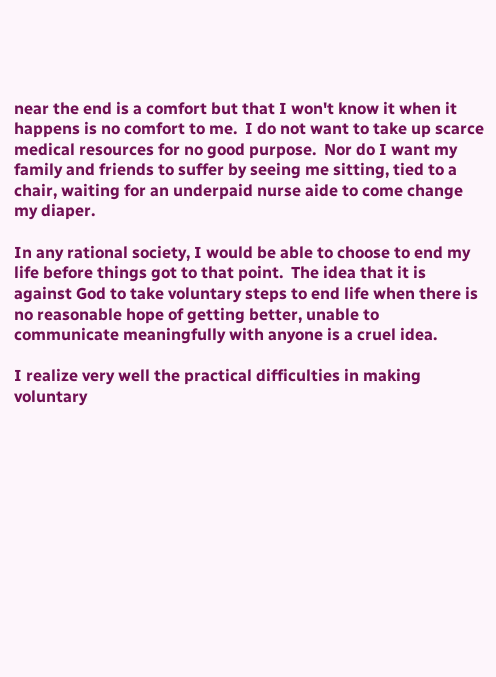near the end is a comfort but that I won't know it when it happens is no comfort to me.  I do not want to take up scarce medical resources for no good purpose.  Nor do I want my family and friends to suffer by seeing me sitting, tied to a chair, waiting for an underpaid nurse aide to come change my diaper.

In any rational society, I would be able to choose to end my life before things got to that point.  The idea that it is against God to take voluntary steps to end life when there is no reasonable hope of getting better, unable to communicate meaningfully with anyone is a cruel idea.

I realize very well the practical difficulties in making voluntary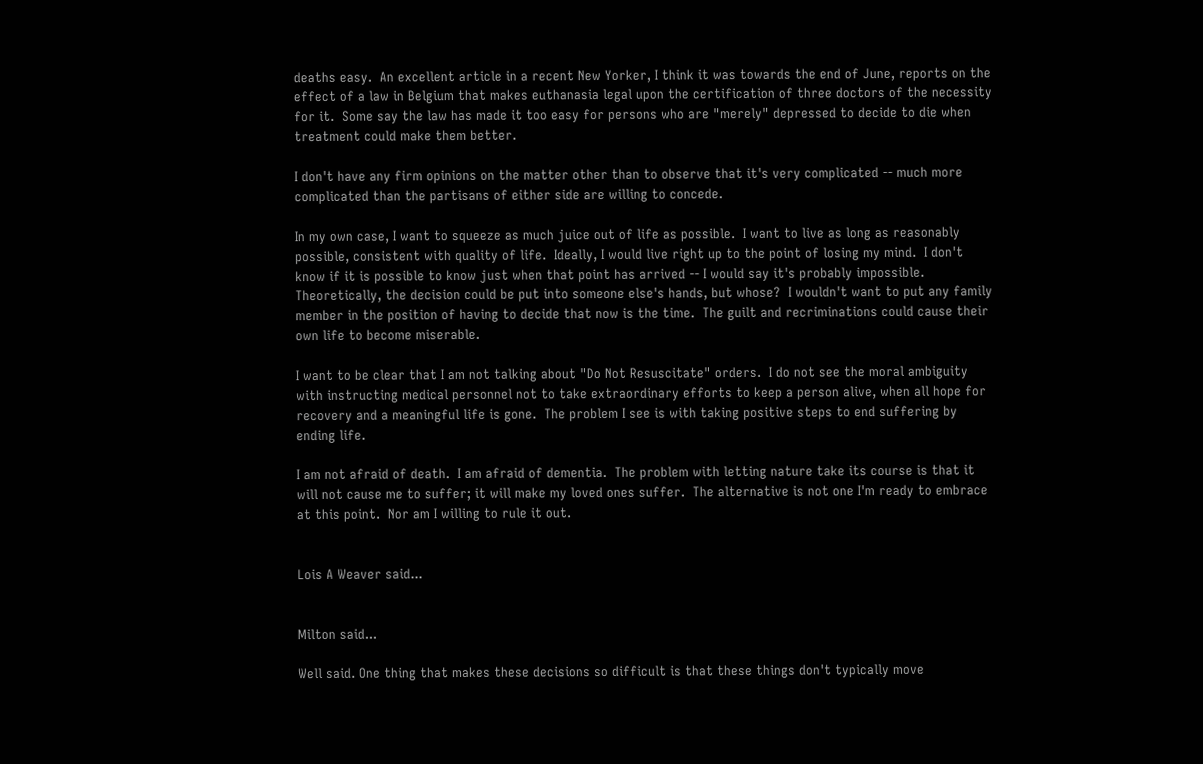deaths easy.  An excellent article in a recent New Yorker, I think it was towards the end of June, reports on the effect of a law in Belgium that makes euthanasia legal upon the certification of three doctors of the necessity for it.  Some say the law has made it too easy for persons who are "merely" depressed to decide to die when treatment could make them better.

I don't have any firm opinions on the matter other than to observe that it's very complicated -- much more complicated than the partisans of either side are willing to concede.

In my own case, I want to squeeze as much juice out of life as possible.  I want to live as long as reasonably possible, consistent with quality of life.  Ideally, I would live right up to the point of losing my mind.  I don't know if it is possible to know just when that point has arrived -- I would say it's probably impossible.  Theoretically, the decision could be put into someone else's hands, but whose?  I wouldn't want to put any family member in the position of having to decide that now is the time.  The guilt and recriminations could cause their own life to become miserable.

I want to be clear that I am not talking about "Do Not Resuscitate" orders.  I do not see the moral ambiguity with instructing medical personnel not to take extraordinary efforts to keep a person alive, when all hope for recovery and a meaningful life is gone.  The problem I see is with taking positive steps to end suffering by ending life.

I am not afraid of death.  I am afraid of dementia.  The problem with letting nature take its course is that it will not cause me to suffer; it will make my loved ones suffer.  The alternative is not one I'm ready to embrace at this point.  Nor am I willing to rule it out.


Lois A Weaver said...


Milton said...

Well said. One thing that makes these decisions so difficult is that these things don't typically move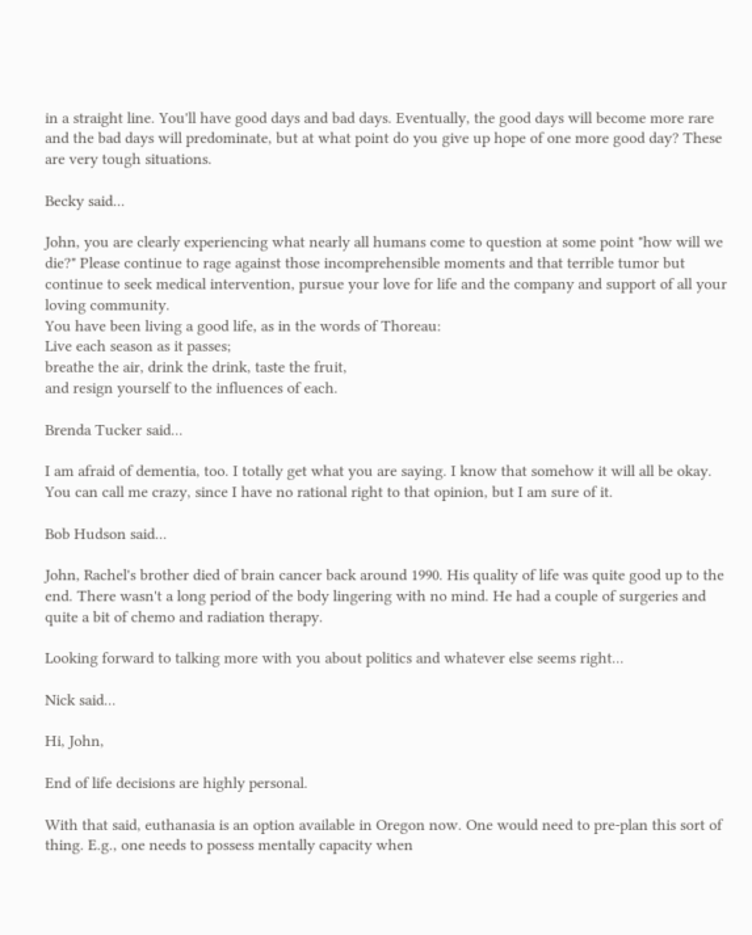in a straight line. You'll have good days and bad days. Eventually, the good days will become more rare and the bad days will predominate, but at what point do you give up hope of one more good day? These are very tough situations.

Becky said...

John, you are clearly experiencing what nearly all humans come to question at some point "how will we die?" Please continue to rage against those incomprehensible moments and that terrible tumor but continue to seek medical intervention, pursue your love for life and the company and support of all your loving community.
You have been living a good life, as in the words of Thoreau:
Live each season as it passes;
breathe the air, drink the drink, taste the fruit,
and resign yourself to the influences of each.

Brenda Tucker said...

I am afraid of dementia, too. I totally get what you are saying. I know that somehow it will all be okay. You can call me crazy, since I have no rational right to that opinion, but I am sure of it.

Bob Hudson said...

John, Rachel's brother died of brain cancer back around 1990. His quality of life was quite good up to the end. There wasn't a long period of the body lingering with no mind. He had a couple of surgeries and quite a bit of chemo and radiation therapy.

Looking forward to talking more with you about politics and whatever else seems right...

Nick said...

Hi, John,

End of life decisions are highly personal.

With that said, euthanasia is an option available in Oregon now. One would need to pre-plan this sort of thing. E.g., one needs to possess mentally capacity when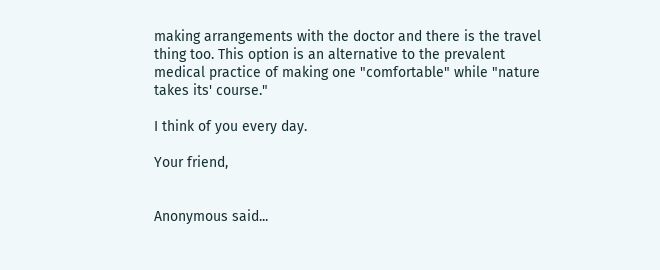making arrangements with the doctor and there is the travel thing too. This option is an alternative to the prevalent medical practice of making one "comfortable" while "nature takes its' course."

I think of you every day.

Your friend,


Anonymous said...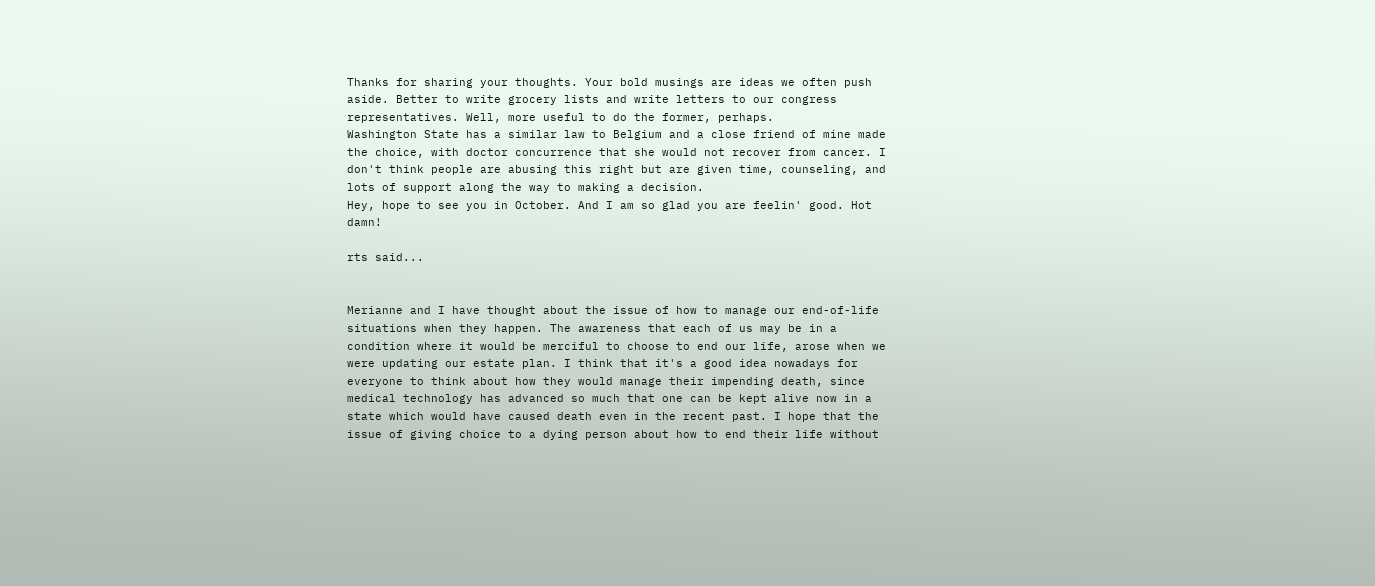Thanks for sharing your thoughts. Your bold musings are ideas we often push aside. Better to write grocery lists and write letters to our congress representatives. Well, more useful to do the former, perhaps.
Washington State has a similar law to Belgium and a close friend of mine made the choice, with doctor concurrence that she would not recover from cancer. I don't think people are abusing this right but are given time, counseling, and lots of support along the way to making a decision.
Hey, hope to see you in October. And I am so glad you are feelin' good. Hot damn!

rts said...


Merianne and I have thought about the issue of how to manage our end-of-life situations when they happen. The awareness that each of us may be in a condition where it would be merciful to choose to end our life, arose when we were updating our estate plan. I think that it's a good idea nowadays for everyone to think about how they would manage their impending death, since medical technology has advanced so much that one can be kept alive now in a state which would have caused death even in the recent past. I hope that the issue of giving choice to a dying person about how to end their life without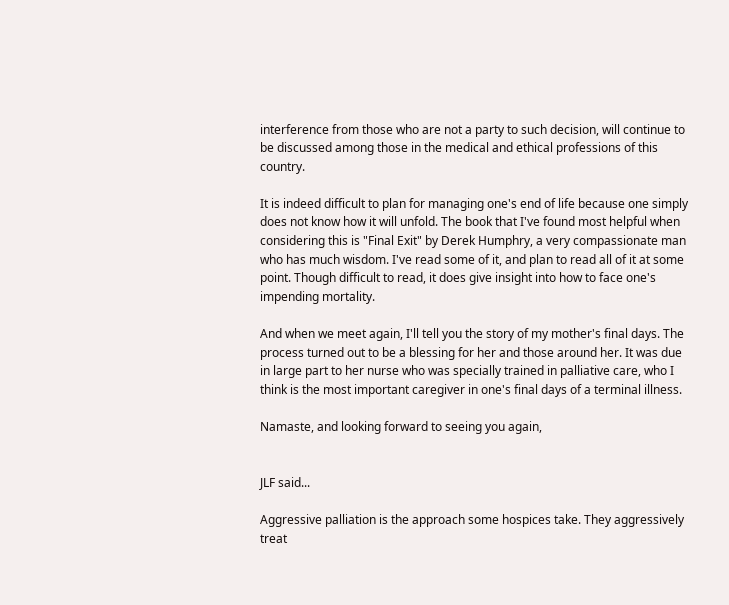interference from those who are not a party to such decision, will continue to be discussed among those in the medical and ethical professions of this country.

It is indeed difficult to plan for managing one's end of life because one simply does not know how it will unfold. The book that I've found most helpful when considering this is "Final Exit" by Derek Humphry, a very compassionate man who has much wisdom. I've read some of it, and plan to read all of it at some point. Though difficult to read, it does give insight into how to face one's impending mortality.

And when we meet again, I'll tell you the story of my mother's final days. The process turned out to be a blessing for her and those around her. It was due in large part to her nurse who was specially trained in palliative care, who I think is the most important caregiver in one's final days of a terminal illness.

Namaste, and looking forward to seeing you again,


JLF said...

Aggressive palliation is the approach some hospices take. They aggressively treat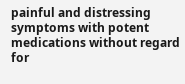painful and distressing symptoms with potent medications without regard for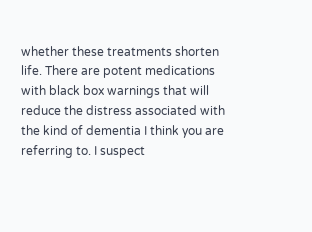whether these treatments shorten life. There are potent medications with black box warnings that will reduce the distress associated with the kind of dementia I think you are referring to. I suspect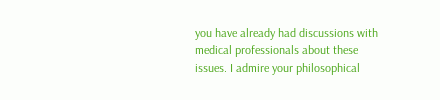you have already had discussions with medical professionals about these issues. I admire your philosophical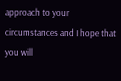approach to your circumstances and I hope that you will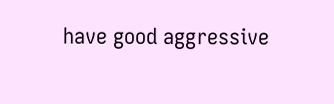have good aggressive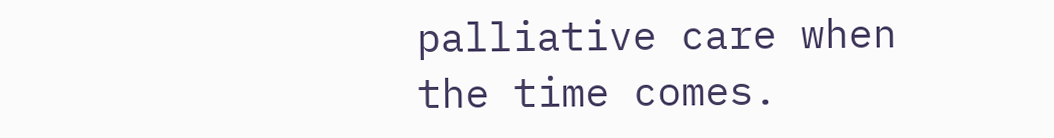palliative care when the time comes.